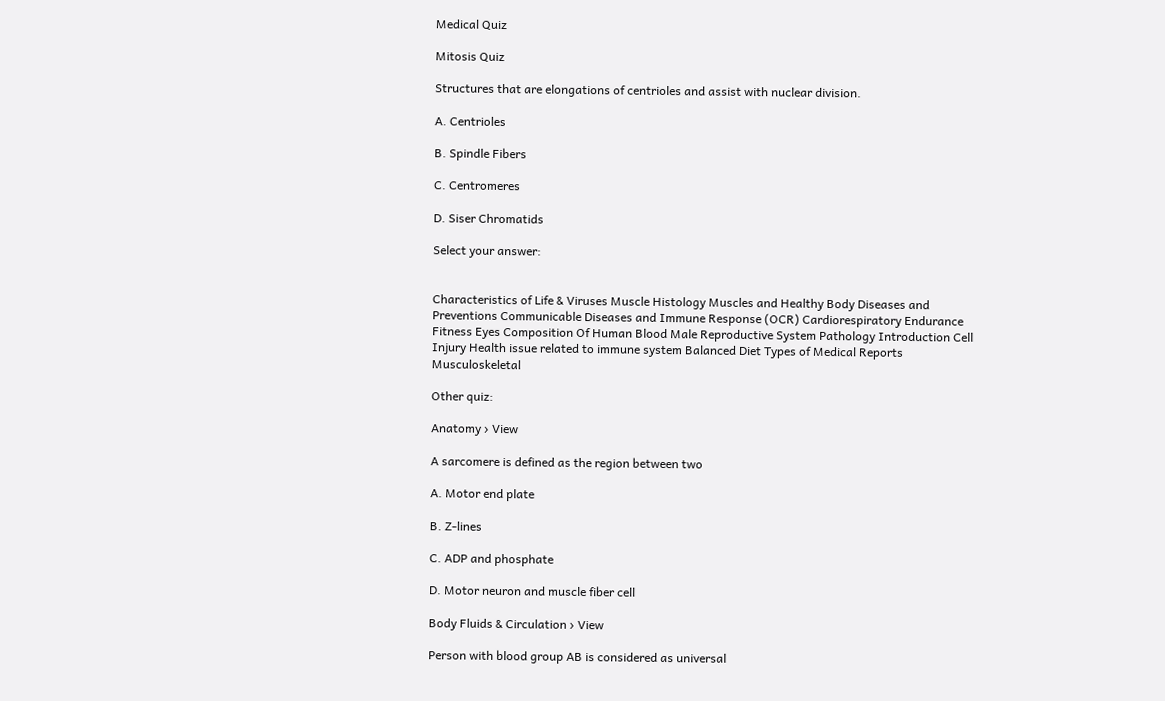Medical Quiz

Mitosis Quiz

Structures that are elongations of centrioles and assist with nuclear division.

A. Centrioles

B. Spindle Fibers

C. Centromeres

D. Siser Chromatids

Select your answer:


Characteristics of Life & Viruses Muscle Histology Muscles and Healthy Body Diseases and Preventions Communicable Diseases and Immune Response (OCR) Cardiorespiratory Endurance Fitness Eyes Composition Of Human Blood Male Reproductive System Pathology Introduction Cell Injury Health issue related to immune system Balanced Diet Types of Medical Reports Musculoskeletal

Other quiz:

Anatomy › View

A sarcomere is defined as the region between two

A. Motor end plate

B. Z-lines

C. ADP and phosphate

D. Motor neuron and muscle fiber cell

Body Fluids & Circulation › View

Person with blood group AB is considered as universal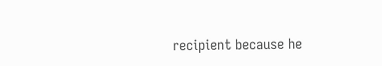recipient because he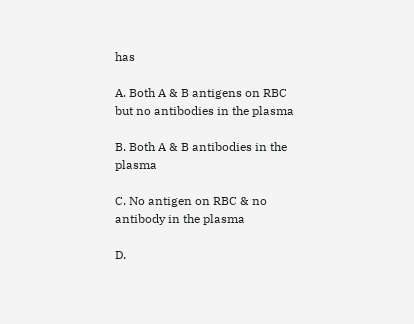has

A. Both A & B antigens on RBC but no antibodies in the plasma

B. Both A & B antibodies in the plasma

C. No antigen on RBC & no antibody in the plasma

D.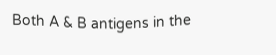Both A & B antigens in the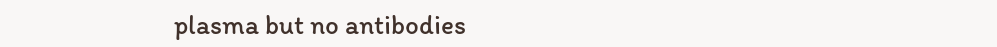plasma but no antibodies